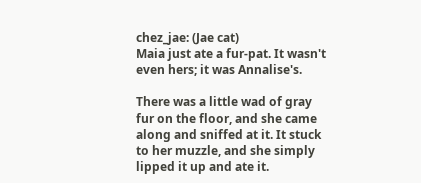chez_jae: (Jae cat)
Maia just ate a fur-pat. It wasn't even hers; it was Annalise's.

There was a little wad of gray fur on the floor, and she came along and sniffed at it. It stuck to her muzzle, and she simply lipped it up and ate it.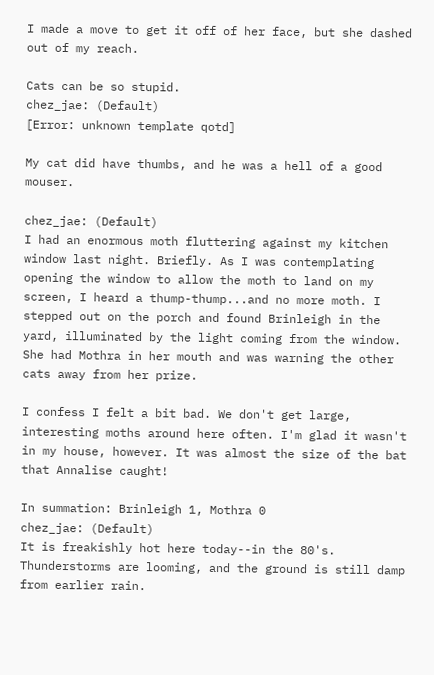I made a move to get it off of her face, but she dashed out of my reach.

Cats can be so stupid.
chez_jae: (Default)
[Error: unknown template qotd]

My cat did have thumbs, and he was a hell of a good mouser.

chez_jae: (Default)
I had an enormous moth fluttering against my kitchen window last night. Briefly. As I was contemplating opening the window to allow the moth to land on my screen, I heard a thump-thump...and no more moth. I stepped out on the porch and found Brinleigh in the yard, illuminated by the light coming from the window. She had Mothra in her mouth and was warning the other cats away from her prize.

I confess I felt a bit bad. We don't get large, interesting moths around here often. I'm glad it wasn't in my house, however. It was almost the size of the bat that Annalise caught!

In summation: Brinleigh 1, Mothra 0
chez_jae: (Default)
It is freakishly hot here today--in the 80's. Thunderstorms are looming, and the ground is still damp from earlier rain.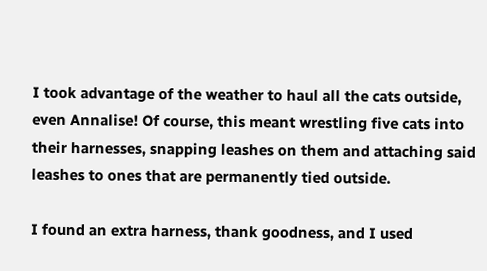I took advantage of the weather to haul all the cats outside, even Annalise! Of course, this meant wrestling five cats into their harnesses, snapping leashes on them and attaching said leashes to ones that are permanently tied outside.

I found an extra harness, thank goodness, and I used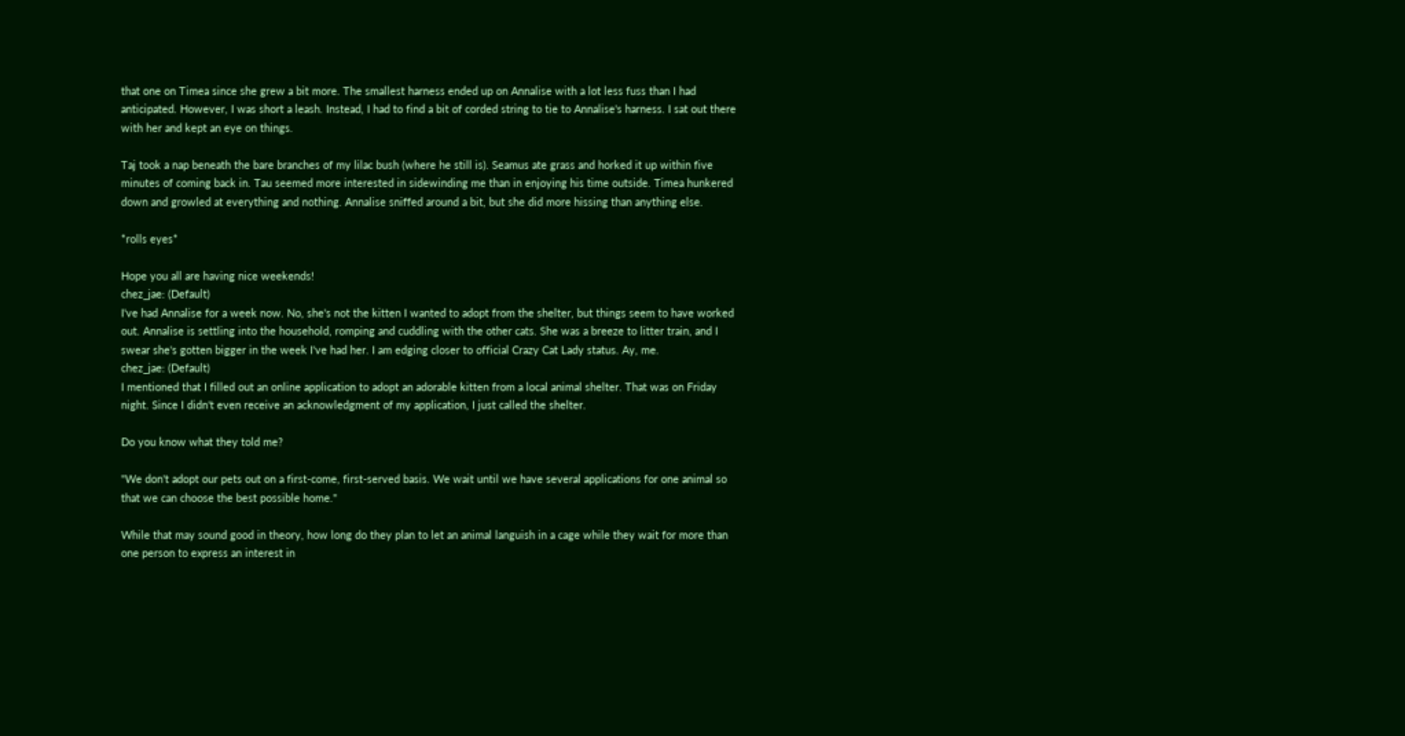that one on Timea since she grew a bit more. The smallest harness ended up on Annalise with a lot less fuss than I had anticipated. However, I was short a leash. Instead, I had to find a bit of corded string to tie to Annalise's harness. I sat out there with her and kept an eye on things.

Taj took a nap beneath the bare branches of my lilac bush (where he still is). Seamus ate grass and horked it up within five minutes of coming back in. Tau seemed more interested in sidewinding me than in enjoying his time outside. Timea hunkered down and growled at everything and nothing. Annalise sniffed around a bit, but she did more hissing than anything else.

*rolls eyes*

Hope you all are having nice weekends!
chez_jae: (Default)
I've had Annalise for a week now. No, she's not the kitten I wanted to adopt from the shelter, but things seem to have worked out. Annalise is settling into the household, romping and cuddling with the other cats. She was a breeze to litter train, and I swear she's gotten bigger in the week I've had her. I am edging closer to official Crazy Cat Lady status. Ay, me.
chez_jae: (Default)
I mentioned that I filled out an online application to adopt an adorable kitten from a local animal shelter. That was on Friday night. Since I didn't even receive an acknowledgment of my application, I just called the shelter.

Do you know what they told me?

"We don't adopt our pets out on a first-come, first-served basis. We wait until we have several applications for one animal so that we can choose the best possible home."

While that may sound good in theory, how long do they plan to let an animal languish in a cage while they wait for more than one person to express an interest in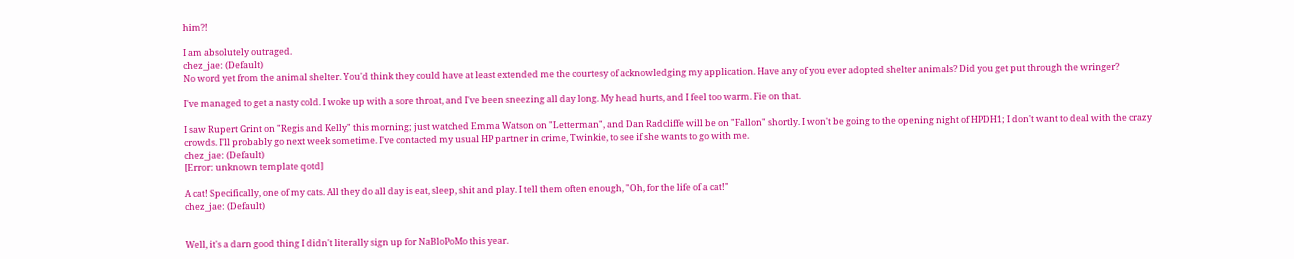him?!

I am absolutely outraged.
chez_jae: (Default)
No word yet from the animal shelter. You'd think they could have at least extended me the courtesy of acknowledging my application. Have any of you ever adopted shelter animals? Did you get put through the wringer?

I've managed to get a nasty cold. I woke up with a sore throat, and I've been sneezing all day long. My head hurts, and I feel too warm. Fie on that.

I saw Rupert Grint on "Regis and Kelly" this morning; just watched Emma Watson on "Letterman", and Dan Radcliffe will be on "Fallon" shortly. I won't be going to the opening night of HPDH1; I don't want to deal with the crazy crowds. I'll probably go next week sometime. I've contacted my usual HP partner in crime, Twinkie, to see if she wants to go with me.
chez_jae: (Default)
[Error: unknown template qotd]

A cat! Specifically, one of my cats. All they do all day is eat, sleep, shit and play. I tell them often enough, "Oh, for the life of a cat!"
chez_jae: (Default)


Well, it's a darn good thing I didn't literally sign up for NaBloPoMo this year.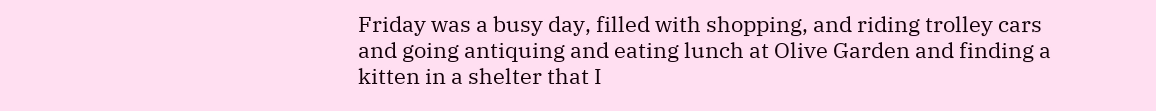Friday was a busy day, filled with shopping, and riding trolley cars and going antiquing and eating lunch at Olive Garden and finding a kitten in a shelter that I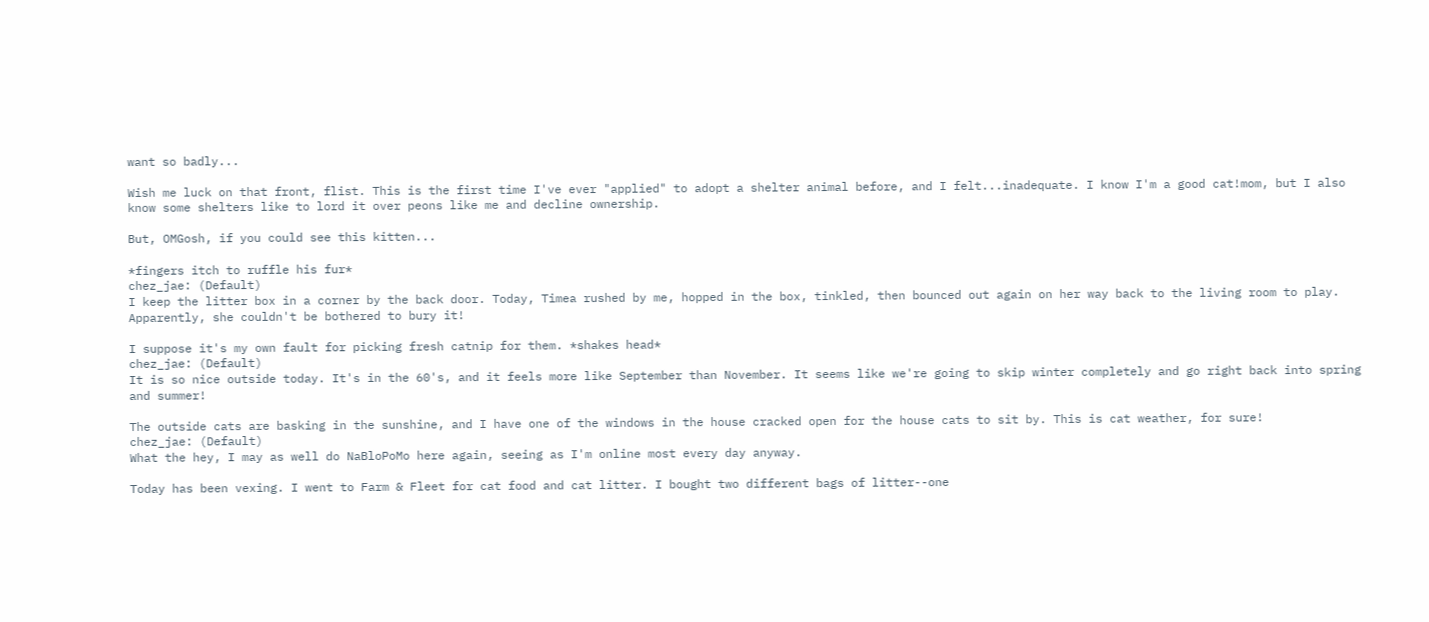want so badly...

Wish me luck on that front, flist. This is the first time I've ever "applied" to adopt a shelter animal before, and I felt...inadequate. I know I'm a good cat!mom, but I also know some shelters like to lord it over peons like me and decline ownership.

But, OMGosh, if you could see this kitten...

*fingers itch to ruffle his fur*
chez_jae: (Default)
I keep the litter box in a corner by the back door. Today, Timea rushed by me, hopped in the box, tinkled, then bounced out again on her way back to the living room to play. Apparently, she couldn't be bothered to bury it!

I suppose it's my own fault for picking fresh catnip for them. *shakes head*
chez_jae: (Default)
It is so nice outside today. It's in the 60's, and it feels more like September than November. It seems like we're going to skip winter completely and go right back into spring and summer!

The outside cats are basking in the sunshine, and I have one of the windows in the house cracked open for the house cats to sit by. This is cat weather, for sure!
chez_jae: (Default)
What the hey, I may as well do NaBloPoMo here again, seeing as I'm online most every day anyway.

Today has been vexing. I went to Farm & Fleet for cat food and cat litter. I bought two different bags of litter--one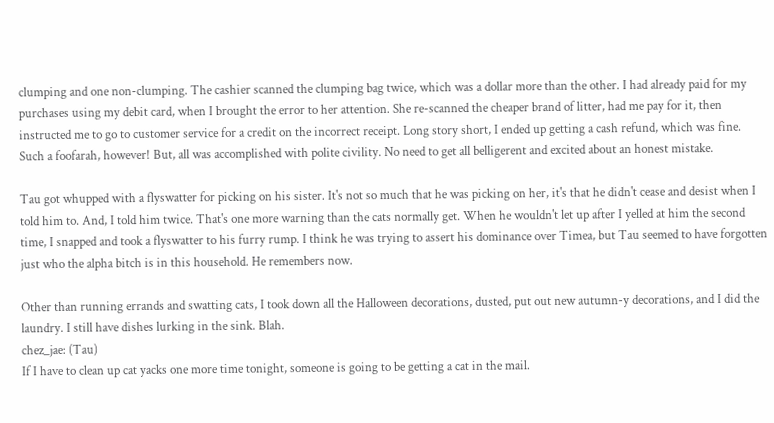clumping and one non-clumping. The cashier scanned the clumping bag twice, which was a dollar more than the other. I had already paid for my purchases using my debit card, when I brought the error to her attention. She re-scanned the cheaper brand of litter, had me pay for it, then instructed me to go to customer service for a credit on the incorrect receipt. Long story short, I ended up getting a cash refund, which was fine. Such a foofarah, however! But, all was accomplished with polite civility. No need to get all belligerent and excited about an honest mistake.

Tau got whupped with a flyswatter for picking on his sister. It's not so much that he was picking on her, it's that he didn't cease and desist when I told him to. And, I told him twice. That's one more warning than the cats normally get. When he wouldn't let up after I yelled at him the second time, I snapped and took a flyswatter to his furry rump. I think he was trying to assert his dominance over Timea, but Tau seemed to have forgotten just who the alpha bitch is in this household. He remembers now.

Other than running errands and swatting cats, I took down all the Halloween decorations, dusted, put out new autumn-y decorations, and I did the laundry. I still have dishes lurking in the sink. Blah.
chez_jae: (Tau)
If I have to clean up cat yacks one more time tonight, someone is going to be getting a cat in the mail.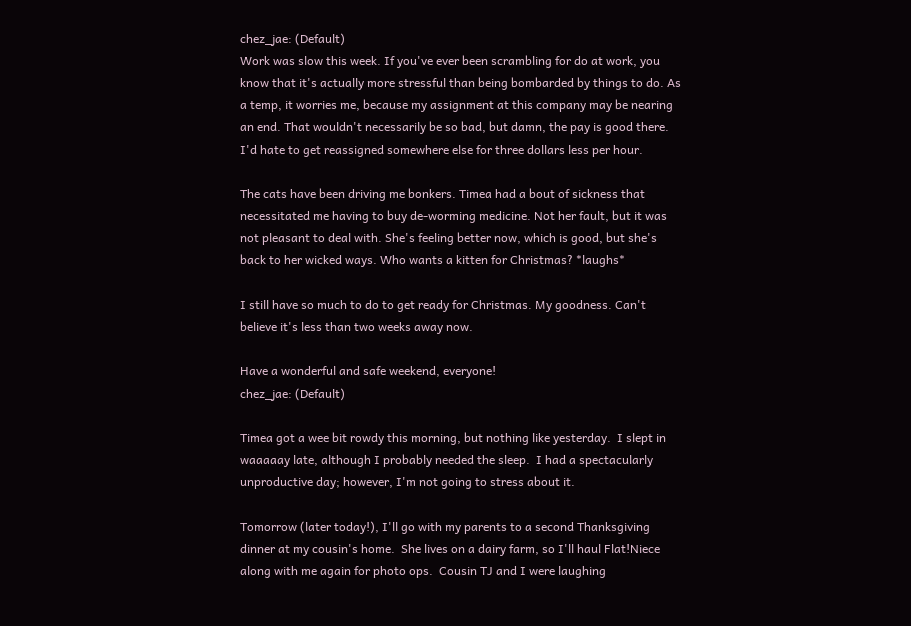chez_jae: (Default)
Work was slow this week. If you've ever been scrambling for do at work, you know that it's actually more stressful than being bombarded by things to do. As a temp, it worries me, because my assignment at this company may be nearing an end. That wouldn't necessarily be so bad, but damn, the pay is good there. I'd hate to get reassigned somewhere else for three dollars less per hour.

The cats have been driving me bonkers. Timea had a bout of sickness that necessitated me having to buy de-worming medicine. Not her fault, but it was not pleasant to deal with. She's feeling better now, which is good, but she's back to her wicked ways. Who wants a kitten for Christmas? *laughs*

I still have so much to do to get ready for Christmas. My goodness. Can't believe it's less than two weeks away now.

Have a wonderful and safe weekend, everyone!
chez_jae: (Default)

Timea got a wee bit rowdy this morning, but nothing like yesterday.  I slept in waaaaay late, although I probably needed the sleep.  I had a spectacularly unproductive day; however, I'm not going to stress about it.

Tomorrow (later today!), I'll go with my parents to a second Thanksgiving dinner at my cousin's home.  She lives on a dairy farm, so I'll haul Flat!Niece along with me again for photo ops.  Cousin TJ and I were laughing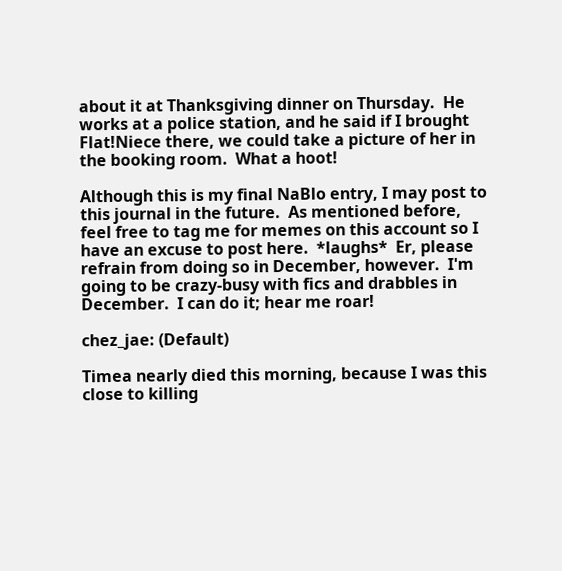about it at Thanksgiving dinner on Thursday.  He works at a police station, and he said if I brought Flat!Niece there, we could take a picture of her in the booking room.  What a hoot!

Although this is my final NaBlo entry, I may post to this journal in the future.  As mentioned before, feel free to tag me for memes on this account so I have an excuse to post here.  *laughs*  Er, please refrain from doing so in December, however.  I'm going to be crazy-busy with fics and drabbles in December.  I can do it; hear me roar!

chez_jae: (Default)

Timea nearly died this morning, because I was this close to killing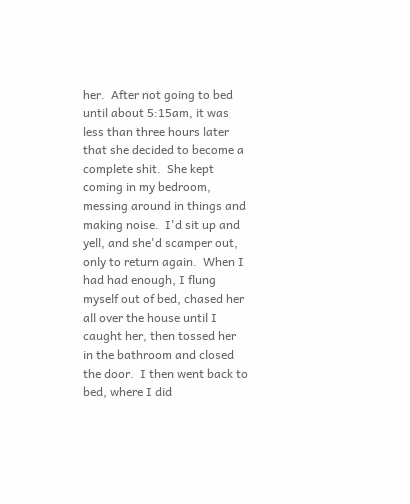her.  After not going to bed until about 5:15am, it was less than three hours later that she decided to become a complete shit.  She kept coming in my bedroom, messing around in things and making noise.  I'd sit up and yell, and she'd scamper out, only to return again.  When I had had enough, I flung myself out of bed, chased her all over the house until I caught her, then tossed her in the bathroom and closed the door.  I then went back to bed, where I did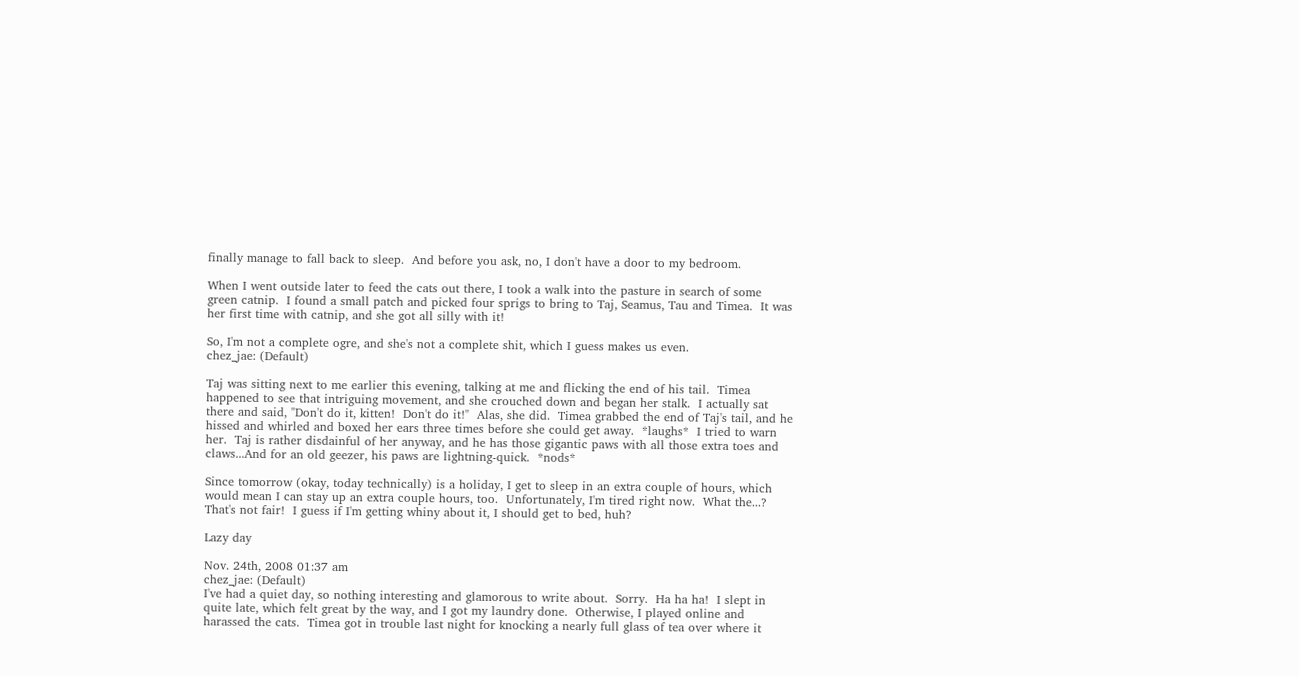finally manage to fall back to sleep.  And before you ask, no, I don't have a door to my bedroom.

When I went outside later to feed the cats out there, I took a walk into the pasture in search of some green catnip.  I found a small patch and picked four sprigs to bring to Taj, Seamus, Tau and Timea.  It was her first time with catnip, and she got all silly with it!

So, I'm not a complete ogre, and she's not a complete shit, which I guess makes us even.
chez_jae: (Default)

Taj was sitting next to me earlier this evening, talking at me and flicking the end of his tail.  Timea happened to see that intriguing movement, and she crouched down and began her stalk.  I actually sat there and said, "Don't do it, kitten!  Don't do it!"  Alas, she did.  Timea grabbed the end of Taj's tail, and he hissed and whirled and boxed her ears three times before she could get away.  *laughs*  I tried to warn her.  Taj is rather disdainful of her anyway, and he has those gigantic paws with all those extra toes and claws...And for an old geezer, his paws are lightning-quick.  *nods*

Since tomorrow (okay, today technically) is a holiday, I get to sleep in an extra couple of hours, which would mean I can stay up an extra couple hours, too.  Unfortunately, I'm tired right now.  What the...?  That's not fair!  I guess if I'm getting whiny about it, I should get to bed, huh?

Lazy day

Nov. 24th, 2008 01:37 am
chez_jae: (Default)
I've had a quiet day, so nothing interesting and glamorous to write about.  Sorry.  Ha ha ha!  I slept in quite late, which felt great by the way, and I got my laundry done.  Otherwise, I played online and harassed the cats.  Timea got in trouble last night for knocking a nearly full glass of tea over where it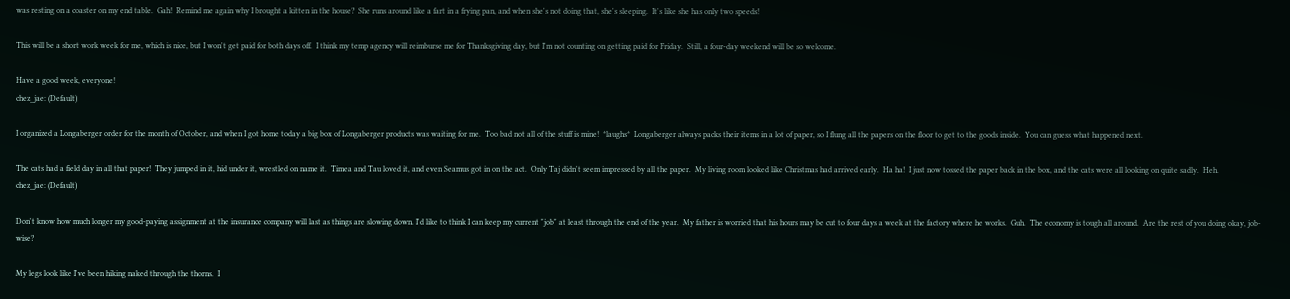was resting on a coaster on my end table.  Gah!  Remind me again why I brought a kitten in the house?  She runs around like a fart in a frying pan, and when she's not doing that, she's sleeping.  It's like she has only two speeds!

This will be a short work week for me, which is nice, but I won't get paid for both days off.  I think my temp agency will reimburse me for Thanksgiving day, but I'm not counting on getting paid for Friday.  Still, a four-day weekend will be so welcome.

Have a good week, everyone!
chez_jae: (Default)

I organized a Longaberger order for the month of October, and when I got home today a big box of Longaberger products was waiting for me.  Too bad not all of the stuff is mine!  *laughs*  Longaberger always packs their items in a lot of paper, so I flung all the papers on the floor to get to the goods inside.  You can guess what happened next.

The cats had a field day in all that paper!  They jumped in it, hid under it, wrestled on name it.  Timea and Tau loved it, and even Seamus got in on the act.  Only Taj didn't seem impressed by all the paper.  My living room looked like Christmas had arrived early.  Ha ha!  I just now tossed the paper back in the box, and the cats were all looking on quite sadly.  Heh.
chez_jae: (Default)

Don't know how much longer my good-paying assignment at the insurance company will last as things are slowing down. I'd like to think I can keep my current "job" at least through the end of the year.  My father is worried that his hours may be cut to four days a week at the factory where he works.  Guh.  The economy is tough all around.  Are the rest of you doing okay, job-wise?

My legs look like I've been hiking naked through the thorns.  I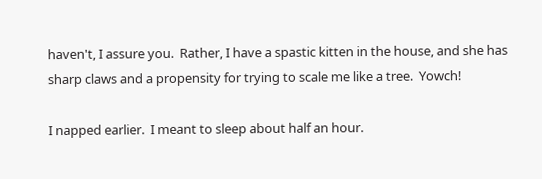haven't, I assure you.  Rather, I have a spastic kitten in the house, and she has sharp claws and a propensity for trying to scale me like a tree.  Yowch!

I napped earlier.  I meant to sleep about half an hour.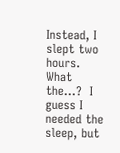Instead, I slept two hours.  What the...?  I guess I needed the sleep, but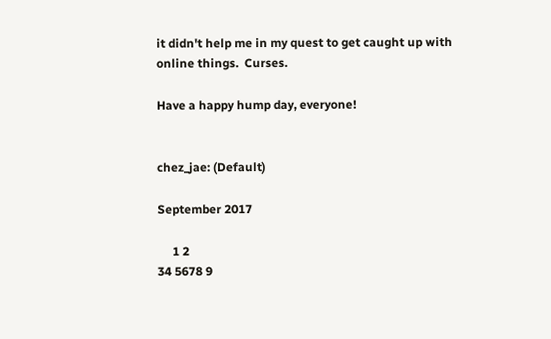it didn't help me in my quest to get caught up with online things.  Curses.

Have a happy hump day, everyone!


chez_jae: (Default)

September 2017

     1 2
34 5678 9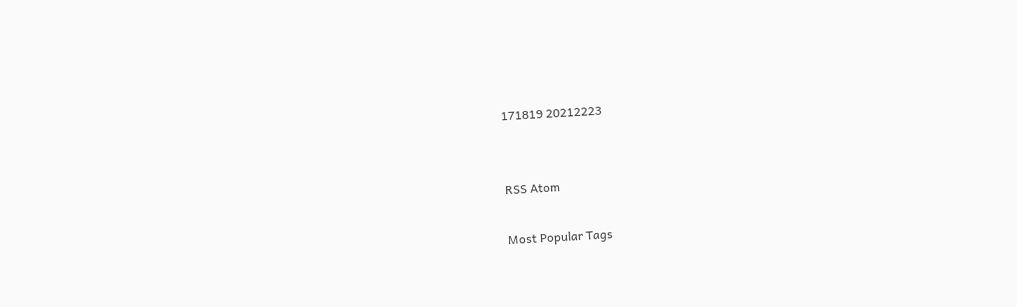171819 20212223


RSS Atom

Most Popular Tags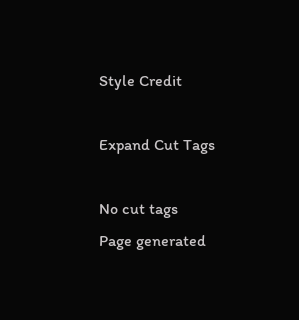Style Credit

Expand Cut Tags

No cut tags
Page generated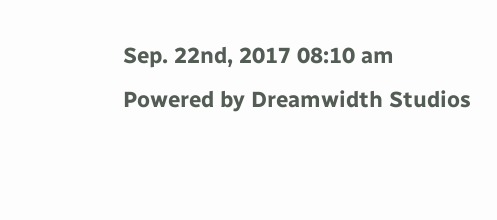Sep. 22nd, 2017 08:10 am
Powered by Dreamwidth Studios